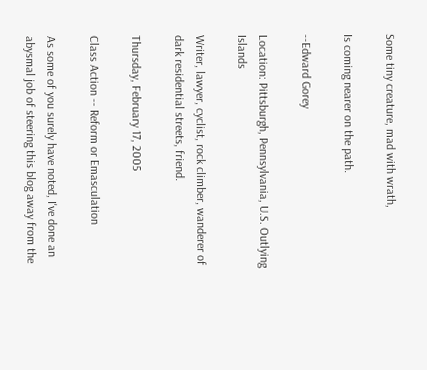Some tiny creature, mad with wrath,

Is coming nearer on the path.

--Edward Gorey

Location: Pittsburgh, Pennsylvania, U.S. Outlying Islands

Writer, lawyer, cyclist, rock climber, wanderer of dark residential streets, friend.

Thursday, February 17, 2005

Class Action -- Reform or Emasculation

As some of you surely have noted, I've done an abysmal job of steering this blog away from the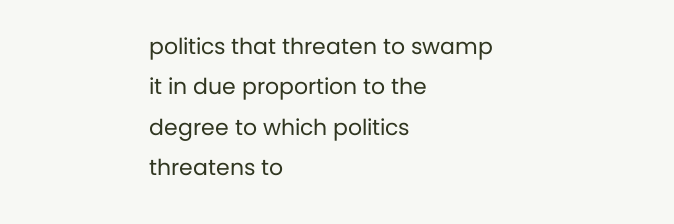politics that threaten to swamp it in due proportion to the degree to which politics threatens to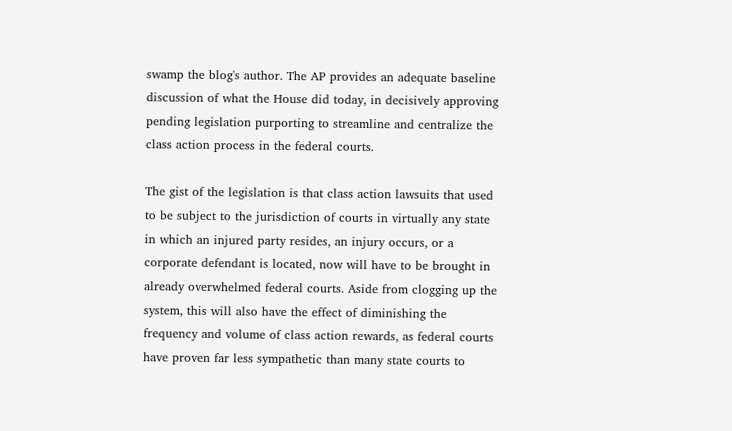swamp the blog's author. The AP provides an adequate baseline discussion of what the House did today, in decisively approving pending legislation purporting to streamline and centralize the class action process in the federal courts.

The gist of the legislation is that class action lawsuits that used to be subject to the jurisdiction of courts in virtually any state in which an injured party resides, an injury occurs, or a corporate defendant is located, now will have to be brought in already overwhelmed federal courts. Aside from clogging up the system, this will also have the effect of diminishing the frequency and volume of class action rewards, as federal courts have proven far less sympathetic than many state courts to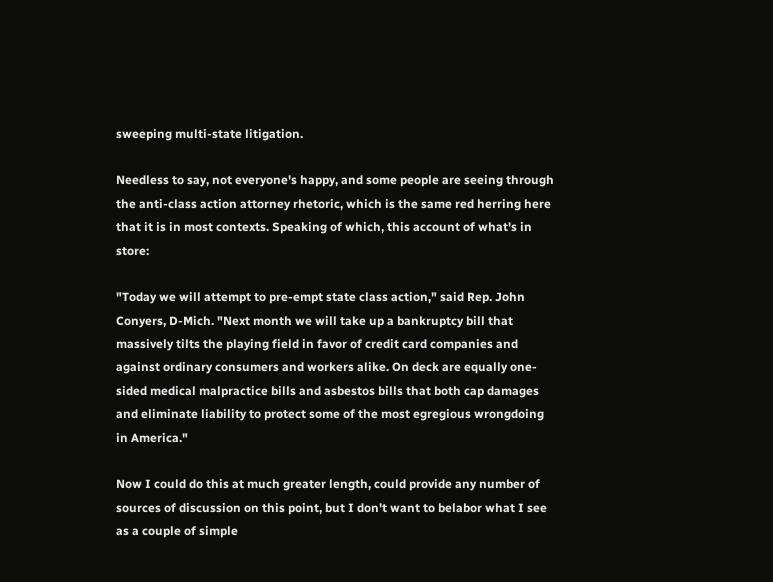sweeping multi-state litigation.

Needless to say, not everyone's happy, and some people are seeing through the anti-class action attorney rhetoric, which is the same red herring here that it is in most contexts. Speaking of which, this account of what's in store:

"Today we will attempt to pre-empt state class action," said Rep. John Conyers, D-Mich. "Next month we will take up a bankruptcy bill that massively tilts the playing field in favor of credit card companies and against ordinary consumers and workers alike. On deck are equally one-sided medical malpractice bills and asbestos bills that both cap damages and eliminate liability to protect some of the most egregious wrongdoing in America."

Now I could do this at much greater length, could provide any number of sources of discussion on this point, but I don't want to belabor what I see as a couple of simple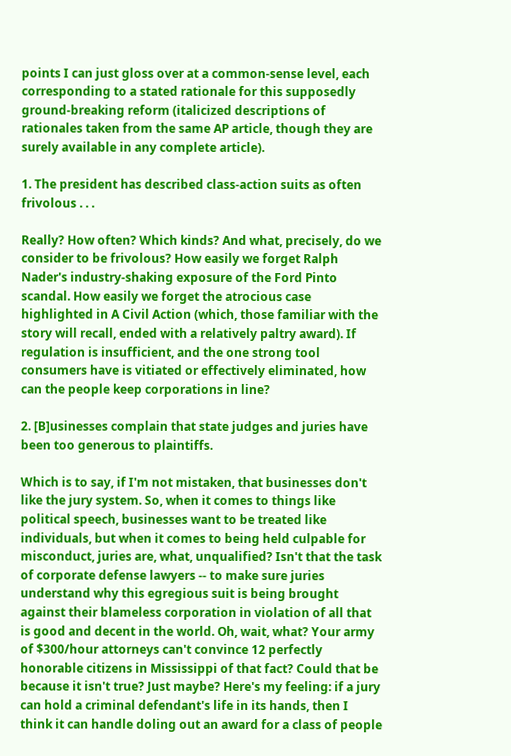points I can just gloss over at a common-sense level, each corresponding to a stated rationale for this supposedly ground-breaking reform (italicized descriptions of rationales taken from the same AP article, though they are surely available in any complete article).

1. The president has described class-action suits as often frivolous . . .

Really? How often? Which kinds? And what, precisely, do we consider to be frivolous? How easily we forget Ralph Nader's industry-shaking exposure of the Ford Pinto scandal. How easily we forget the atrocious case highlighted in A Civil Action (which, those familiar with the story will recall, ended with a relatively paltry award). If regulation is insufficient, and the one strong tool consumers have is vitiated or effectively eliminated, how can the people keep corporations in line?

2. [B]usinesses complain that state judges and juries have been too generous to plaintiffs.

Which is to say, if I'm not mistaken, that businesses don't like the jury system. So, when it comes to things like political speech, businesses want to be treated like individuals, but when it comes to being held culpable for misconduct, juries are, what, unqualified? Isn't that the task of corporate defense lawyers -- to make sure juries understand why this egregious suit is being brought against their blameless corporation in violation of all that is good and decent in the world. Oh, wait, what? Your army of $300/hour attorneys can't convince 12 perfectly honorable citizens in Mississippi of that fact? Could that be because it isn't true? Just maybe? Here's my feeling: if a jury can hold a criminal defendant's life in its hands, then I think it can handle doling out an award for a class of people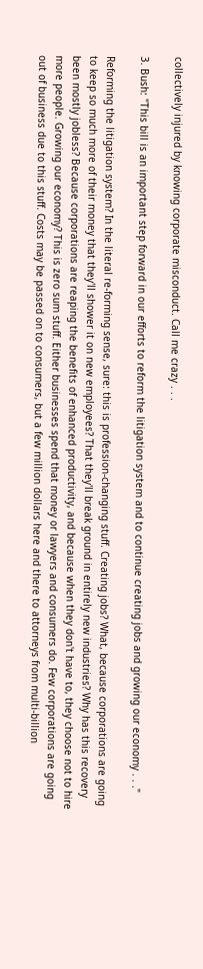collectively injured by knowing corporate misconduct. Call me crazy . . .

3. Bush: "This bill is an important step forward in our efforts to reform the litigation system and to continue creating jobs and growing our economy . . ."

Reforming the litigation system? In the literal re-forming sense, sure: this is profession-changing stuff. Creating jobs? What, because corporations are going to keep so much more of their money that they'll shower it on new employees? That they'll break ground in entirely new industries? Why has this recovery been mostly jobless? Because corporations are reaping the benefits of enhanced productivity, and because when they don't have to, they choose not to hire more people. Growing our economy? This is zero sum stuff. Either businesses spend that money or lawyers and consumers do. Few corporations are going out of business due to this stuff. Costs may be passed on to consumers, but a few million dollars here and there to attorneys from multi-billion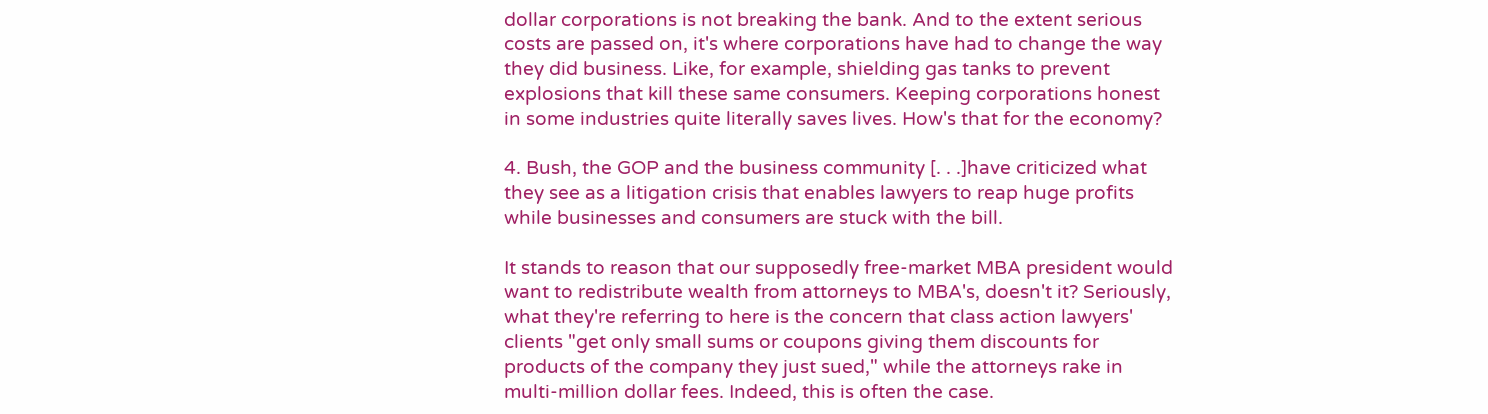dollar corporations is not breaking the bank. And to the extent serious costs are passed on, it's where corporations have had to change the way they did business. Like, for example, shielding gas tanks to prevent explosions that kill these same consumers. Keeping corporations honest in some industries quite literally saves lives. How's that for the economy?

4. Bush, the GOP and the business community [. . .]have criticized what they see as a litigation crisis that enables lawyers to reap huge profits while businesses and consumers are stuck with the bill.

It stands to reason that our supposedly free-market MBA president would want to redistribute wealth from attorneys to MBA's, doesn't it? Seriously, what they're referring to here is the concern that class action lawyers' clients "get only small sums or coupons giving them discounts for products of the company they just sued," while the attorneys rake in multi-million dollar fees. Indeed, this is often the case.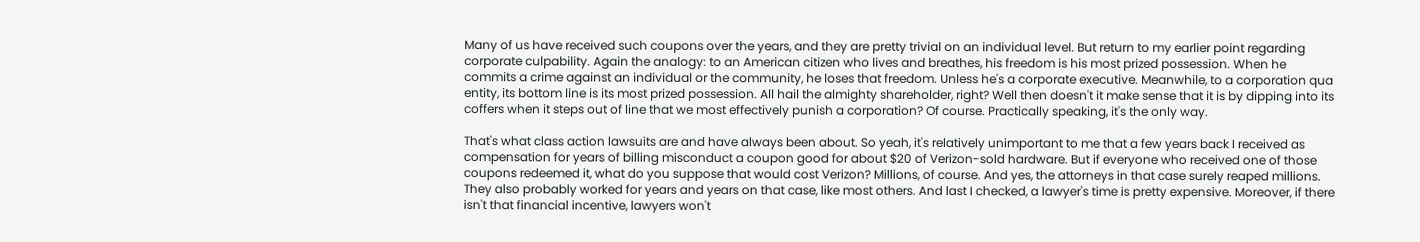Many of us have received such coupons over the years, and they are pretty trivial on an individual level. But return to my earlier point regarding corporate culpability. Again the analogy: to an American citizen who lives and breathes, his freedom is his most prized possession. When he commits a crime against an individual or the community, he loses that freedom. Unless he's a corporate executive. Meanwhile, to a corporation qua entity, its bottom line is its most prized possession. All hail the almighty shareholder, right? Well then doesn't it make sense that it is by dipping into its coffers when it steps out of line that we most effectively punish a corporation? Of course. Practically speaking, it's the only way.

That's what class action lawsuits are and have always been about. So yeah, it's relatively unimportant to me that a few years back I received as compensation for years of billing misconduct a coupon good for about $20 of Verizon-sold hardware. But if everyone who received one of those coupons redeemed it, what do you suppose that would cost Verizon? Millions, of course. And yes, the attorneys in that case surely reaped millions. They also probably worked for years and years on that case, like most others. And last I checked, a lawyer's time is pretty expensive. Moreover, if there isn't that financial incentive, lawyers won't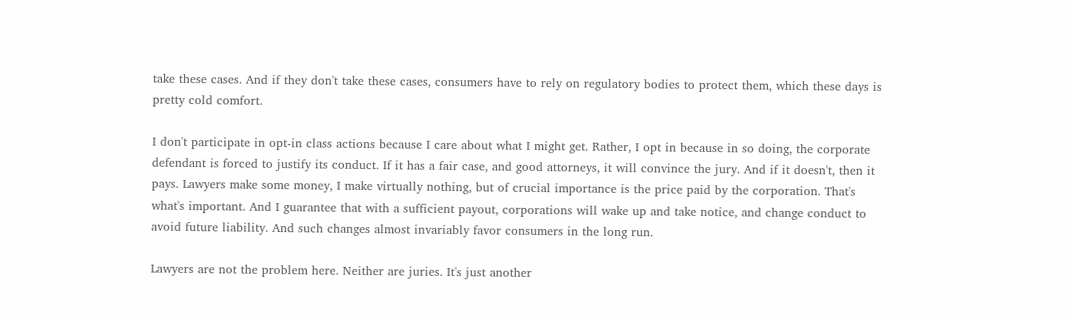take these cases. And if they don't take these cases, consumers have to rely on regulatory bodies to protect them, which these days is pretty cold comfort.

I don't participate in opt-in class actions because I care about what I might get. Rather, I opt in because in so doing, the corporate defendant is forced to justify its conduct. If it has a fair case, and good attorneys, it will convince the jury. And if it doesn't, then it pays. Lawyers make some money, I make virtually nothing, but of crucial importance is the price paid by the corporation. That's what's important. And I guarantee that with a sufficient payout, corporations will wake up and take notice, and change conduct to avoid future liability. And such changes almost invariably favor consumers in the long run.

Lawyers are not the problem here. Neither are juries. It's just another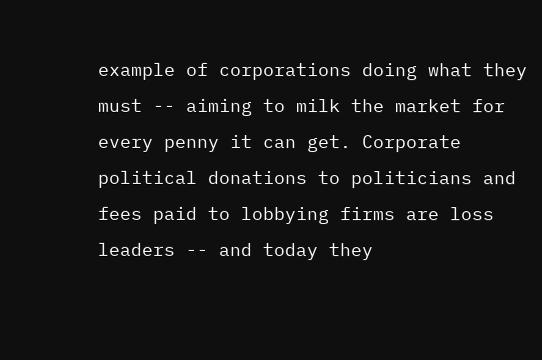example of corporations doing what they must -- aiming to milk the market for every penny it can get. Corporate political donations to politicians and fees paid to lobbying firms are loss leaders -- and today they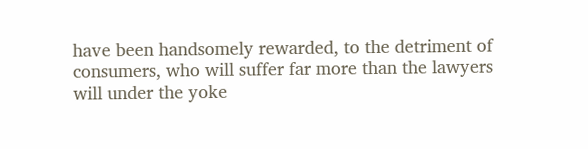have been handsomely rewarded, to the detriment of consumers, who will suffer far more than the lawyers will under the yoke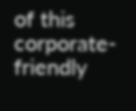of this corporate-friendly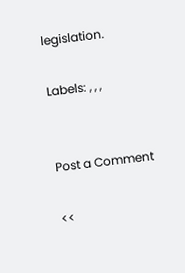legislation.

Labels: , , ,


Post a Comment

<<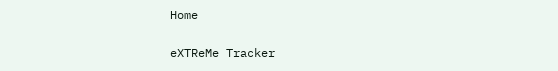Home

eXTReMe Tracker